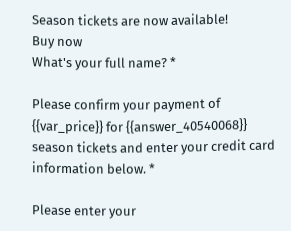Season tickets are now available!
Buy now
What's your full name? *

Please confirm your payment of {{var_price}} for {{answer_40540068}} season tickets and enter your credit card information below. *

Please enter your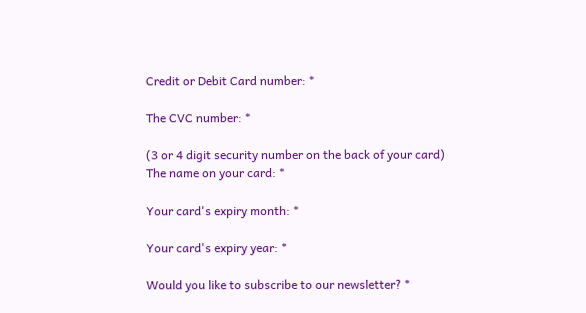Credit or Debit Card number: *

The CVC number: *

(3 or 4 digit security number on the back of your card)
The name on your card: *

Your card's expiry month: *

Your card's expiry year: *

Would you like to subscribe to our newsletter? *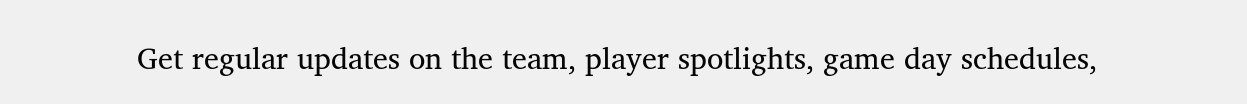Get regular updates on the team, player spotlights, game day schedules,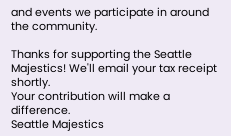and events we participate in around the community.

Thanks for supporting the Seattle Majestics! We'll email your tax receipt shortly.
Your contribution will make a difference.
Seattle Majestics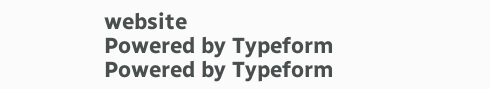website
Powered by Typeform
Powered by Typeform